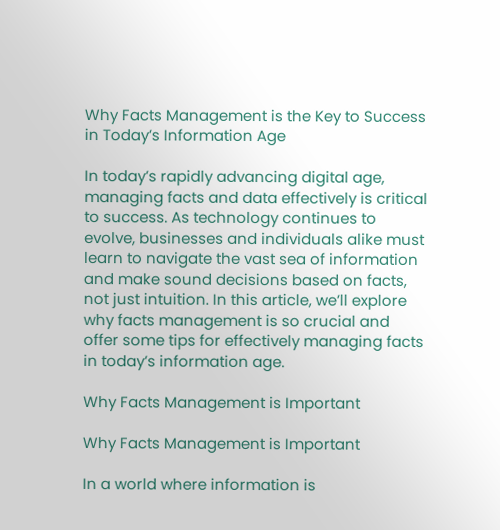Why Facts Management is the Key to Success in Today’s Information Age

In today’s rapidly advancing digital age, managing facts and data effectively is critical to success. As technology continues to evolve, businesses and individuals alike must learn to navigate the vast sea of information and make sound decisions based on facts, not just intuition. In this article, we’ll explore why facts management is so crucial and offer some tips for effectively managing facts in today’s information age.

Why Facts Management is Important

Why Facts Management is Important

In a world where information is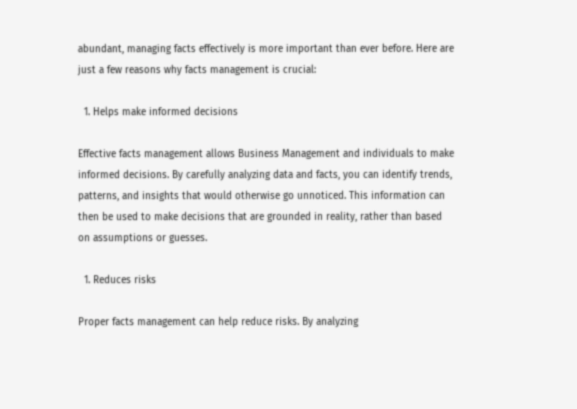abundant, managing facts effectively is more important than ever before. Here are just a few reasons why facts management is crucial:

  1. Helps make informed decisions

Effective facts management allows Business Management and individuals to make informed decisions. By carefully analyzing data and facts, you can identify trends, patterns, and insights that would otherwise go unnoticed. This information can then be used to make decisions that are grounded in reality, rather than based on assumptions or guesses.

  1. Reduces risks

Proper facts management can help reduce risks. By analyzing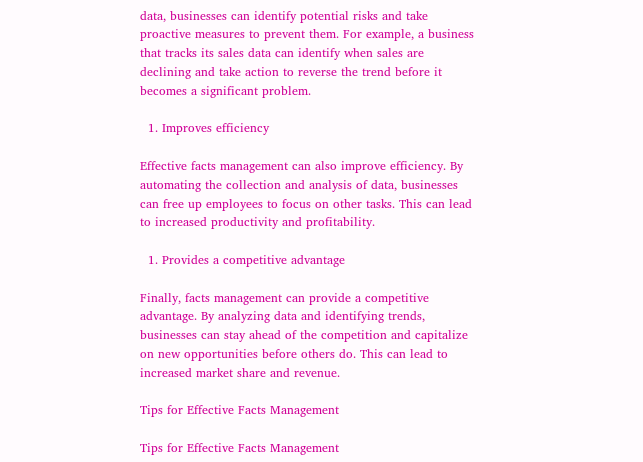data, businesses can identify potential risks and take proactive measures to prevent them. For example, a business that tracks its sales data can identify when sales are declining and take action to reverse the trend before it becomes a significant problem.

  1. Improves efficiency

Effective facts management can also improve efficiency. By automating the collection and analysis of data, businesses can free up employees to focus on other tasks. This can lead to increased productivity and profitability.

  1. Provides a competitive advantage

Finally, facts management can provide a competitive advantage. By analyzing data and identifying trends, businesses can stay ahead of the competition and capitalize on new opportunities before others do. This can lead to increased market share and revenue.

Tips for Effective Facts Management

Tips for Effective Facts Management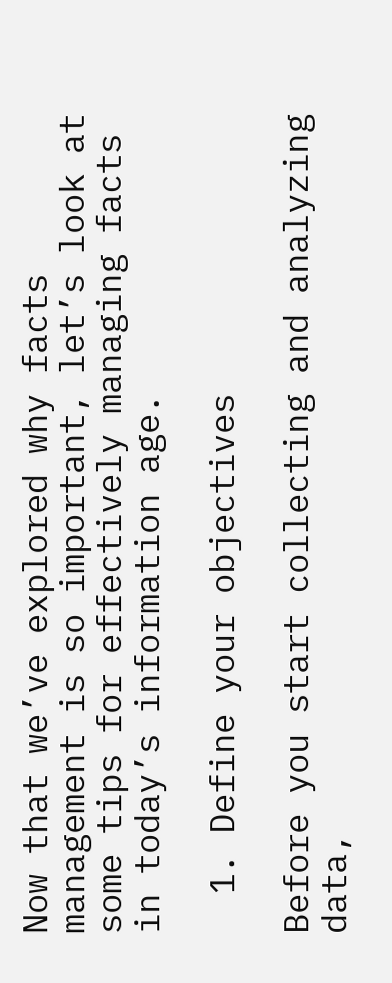Now that we’ve explored why facts management is so important, let’s look at some tips for effectively managing facts in today’s information age.

  1. Define your objectives

Before you start collecting and analyzing data,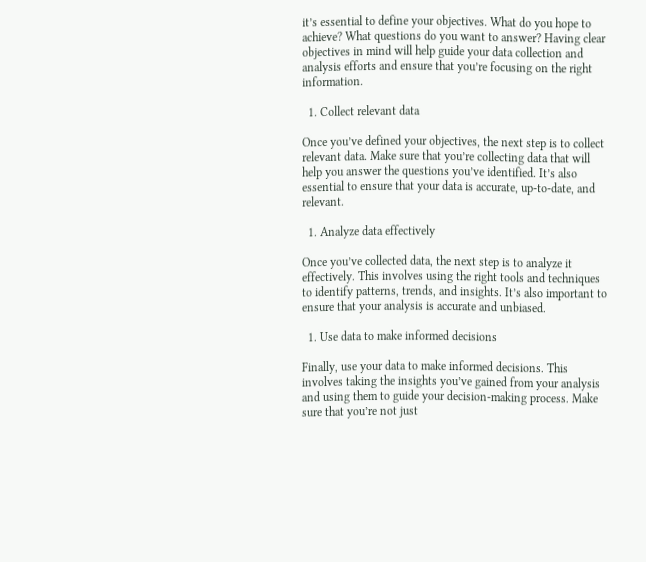it’s essential to define your objectives. What do you hope to achieve? What questions do you want to answer? Having clear objectives in mind will help guide your data collection and analysis efforts and ensure that you’re focusing on the right information.

  1. Collect relevant data

Once you’ve defined your objectives, the next step is to collect relevant data. Make sure that you’re collecting data that will help you answer the questions you’ve identified. It’s also essential to ensure that your data is accurate, up-to-date, and relevant.

  1. Analyze data effectively

Once you’ve collected data, the next step is to analyze it effectively. This involves using the right tools and techniques to identify patterns, trends, and insights. It’s also important to ensure that your analysis is accurate and unbiased.

  1. Use data to make informed decisions

Finally, use your data to make informed decisions. This involves taking the insights you’ve gained from your analysis and using them to guide your decision-making process. Make sure that you’re not just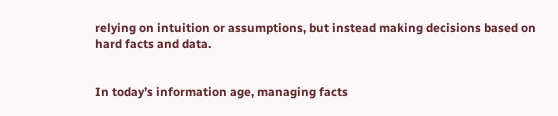relying on intuition or assumptions, but instead making decisions based on hard facts and data.


In today’s information age, managing facts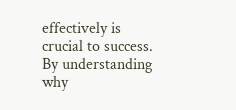effectively is crucial to success. By understanding why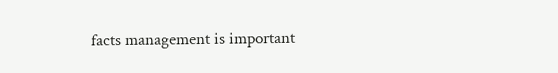facts management is important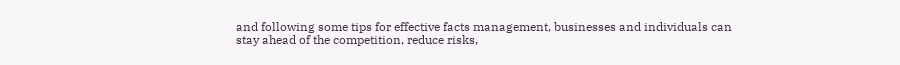and following some tips for effective facts management, businesses and individuals can stay ahead of the competition, reduce risks,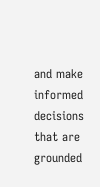and make informed decisions that are grounded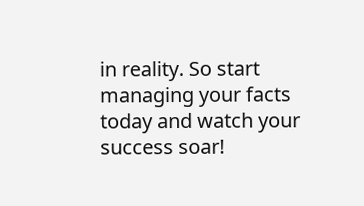in reality. So start managing your facts today and watch your success soar!